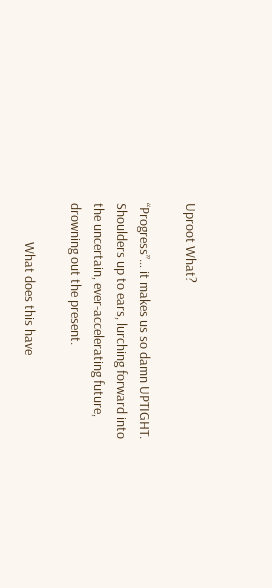Uproot What?

“Progress”… it makes us so damn UPTIGHT. Shoulders up to ears, lurching forward into the uncertain, ever-accelerating future, drowning out the present.

             What does this have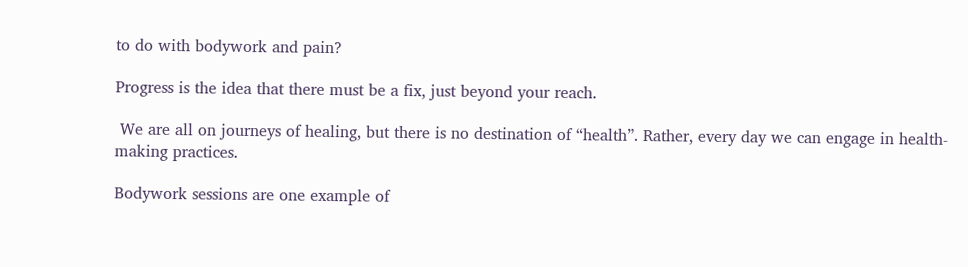to do with bodywork and pain?

Progress is the idea that there must be a fix, just beyond your reach.

 We are all on journeys of healing, but there is no destination of “health”. Rather, every day we can engage in health-making practices.

Bodywork sessions are one example of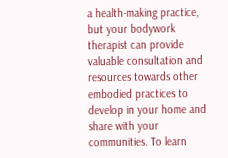a health-making practice, but your bodywork therapist can provide valuable consultation and resources towards other embodied practices to develop in your home and share with your communities. To learn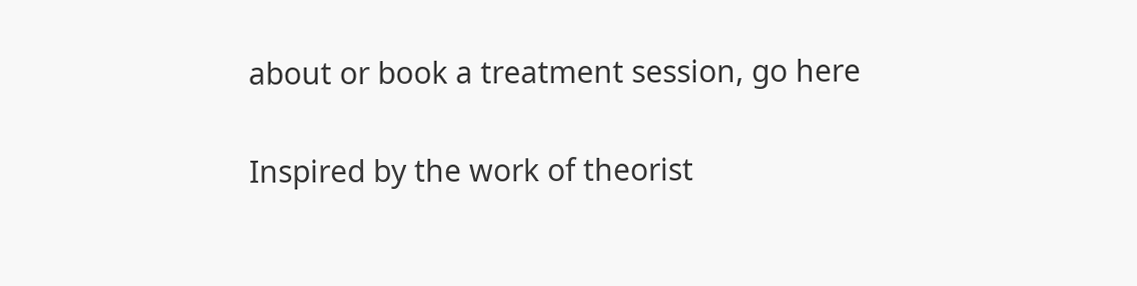about or book a treatment session, go here

Inspired by the work of theorist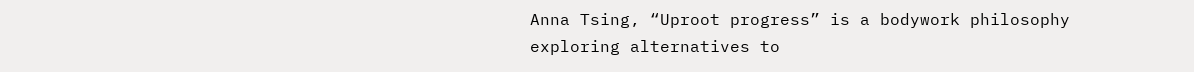Anna Tsing, “Uproot progress” is a bodywork philosophy exploring alternatives to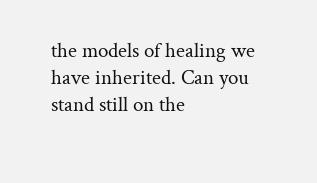the models of healing we have inherited. Can you stand still on the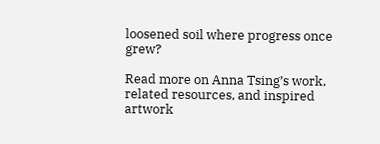loosened soil where progress once grew?

Read more on Anna Tsing’s work, related resources, and inspired artwork